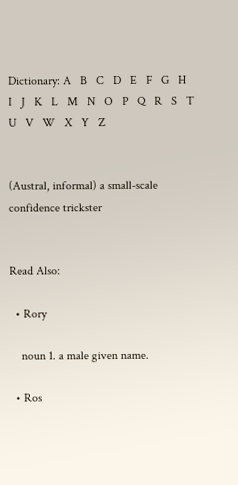Dictionary: A   B   C   D   E   F   G   H   I   J   K   L   M   N   O   P   Q   R   S   T   U   V   W   X   Y   Z


(Austral, informal) a small-scale confidence trickster


Read Also:

  • Rory

    noun 1. a male given name.

  • Ros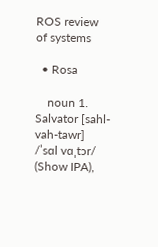ROS review of systems

  • Rosa

    noun 1. Salvator [sahl-vah-tawr] /ˈsɑl vɑˌtɔr/ (Show IPA),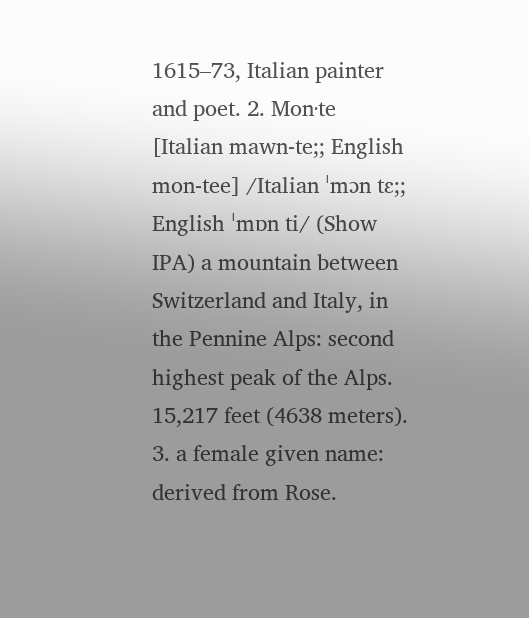1615–73, Italian painter and poet. 2. Mon·te [Italian mawn-te;; English mon-tee] /Italian ˈmɔn tɛ;; English ˈmɒn ti/ (Show IPA) a mountain between Switzerland and Italy, in the Pennine Alps: second highest peak of the Alps. 15,217 feet (4638 meters). 3. a female given name: derived from Rose.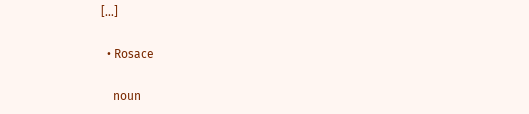[…]

  • Rosace

    noun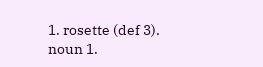1. rosette (def 3). noun 1.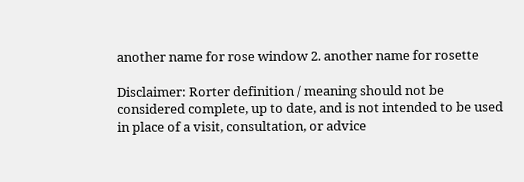another name for rose window 2. another name for rosette

Disclaimer: Rorter definition / meaning should not be considered complete, up to date, and is not intended to be used in place of a visit, consultation, or advice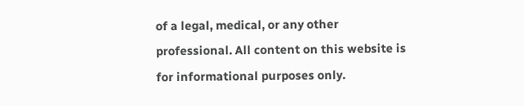of a legal, medical, or any other professional. All content on this website is for informational purposes only.